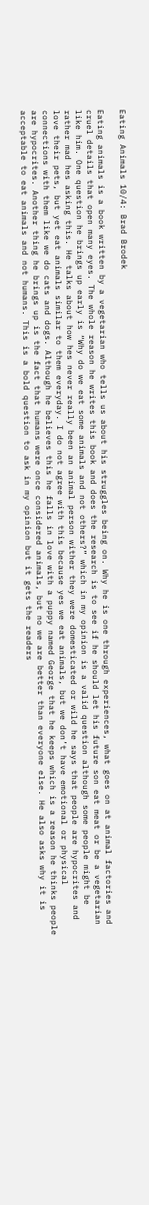Eating Animals 10/4: Brad Brodek

Eating animals is a book written by a vegetarian who tells us about his struggles being on. Why he is one through experiences, what goes on at animal factories and cruel details that open many eyes. The whole reason he writes this book and does the research is to see if he should let his future son eat meat or be a vegetarian like him. One question he brings up early is “Why do we eat some animals and not others?” which in my opinion is a valid question although some people might be rather mad hes asking this. He talks about how hes never really been an animal person wither they were domesticated or wild he says that people are hypocrites and love their pets, but yet eat animals similar to them everyday. I do not agree with this because yes we eat animals, but we don’t have emotional or physical connections with them like we do cats and dogs. Although he believes this he falls in love with a puppy named George that he keeps which is a reason he thinks people are hypocrites. Another thing he brings up is the fact that humans were once considered animals, but no we are better than everyone else. He also asks why it is acceptable to eat animals and not humans. This is a bold question to ask in my opinion but it gets the readers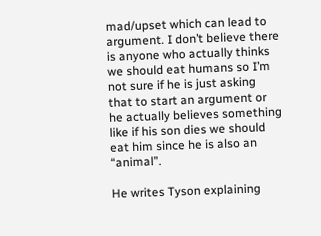mad/upset which can lead to argument. I don’t believe there is anyone who actually thinks we should eat humans so I’m not sure if he is just asking that to start an argument or he actually believes something like if his son dies we should eat him since he is also an “animal”.

He writes Tyson explaining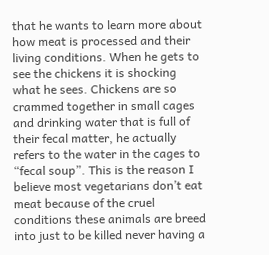that he wants to learn more about how meat is processed and their living conditions. When he gets to see the chickens it is shocking what he sees. Chickens are so crammed together in small cages and drinking water that is full of their fecal matter, he actually refers to the water in the cages to “fecal soup”. This is the reason I believe most vegetarians don’t eat meat because of the cruel conditions these animals are breed into just to be killed never having a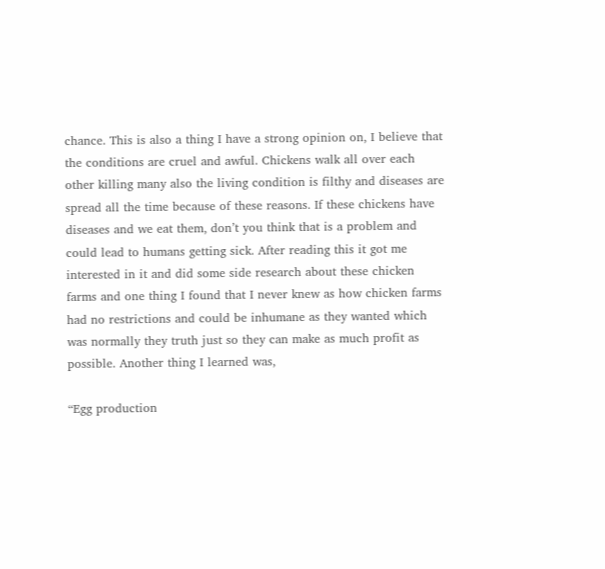chance. This is also a thing I have a strong opinion on, I believe that the conditions are cruel and awful. Chickens walk all over each other killing many also the living condition is filthy and diseases are spread all the time because of these reasons. If these chickens have diseases and we eat them, don’t you think that is a problem and could lead to humans getting sick. After reading this it got me interested in it and did some side research about these chicken farms and one thing I found that I never knew as how chicken farms had no restrictions and could be inhumane as they wanted which was normally they truth just so they can make as much profit as possible. Another thing I learned was,

“Egg production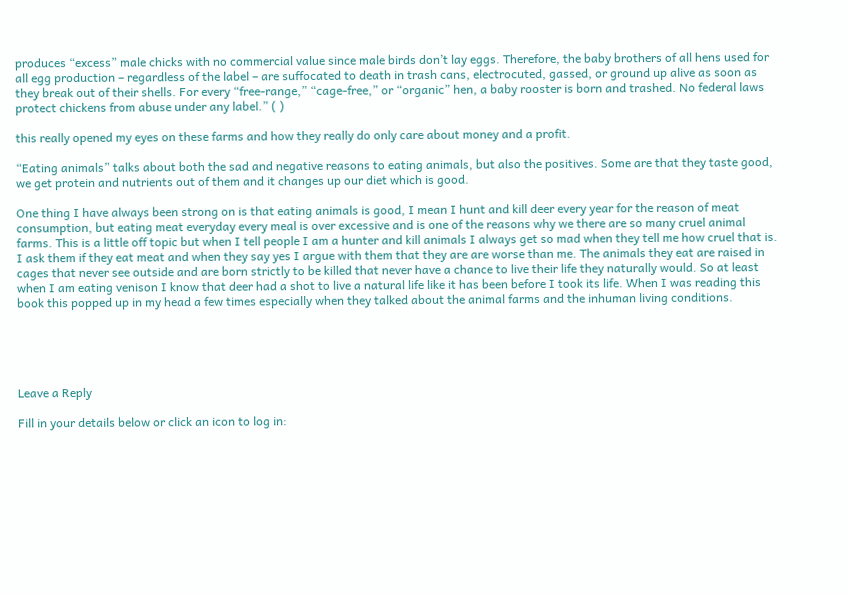produces “excess” male chicks with no commercial value since male birds don’t lay eggs. Therefore, the baby brothers of all hens used for all egg production – regardless of the label – are suffocated to death in trash cans, electrocuted, gassed, or ground up alive as soon as they break out of their shells. For every “free-range,” “cage-free,” or “organic” hen, a baby rooster is born and trashed. No federal laws protect chickens from abuse under any label.” ( )

this really opened my eyes on these farms and how they really do only care about money and a profit.

“Eating animals” talks about both the sad and negative reasons to eating animals, but also the positives. Some are that they taste good, we get protein and nutrients out of them and it changes up our diet which is good.

One thing I have always been strong on is that eating animals is good, I mean I hunt and kill deer every year for the reason of meat consumption, but eating meat everyday every meal is over excessive and is one of the reasons why we there are so many cruel animal farms. This is a little off topic but when I tell people I am a hunter and kill animals I always get so mad when they tell me how cruel that is. I ask them if they eat meat and when they say yes I argue with them that they are are worse than me. The animals they eat are raised in cages that never see outside and are born strictly to be killed that never have a chance to live their life they naturally would. So at least when I am eating venison I know that deer had a shot to live a natural life like it has been before I took its life. When I was reading this book this popped up in my head a few times especially when they talked about the animal farms and the inhuman living conditions.





Leave a Reply

Fill in your details below or click an icon to log in: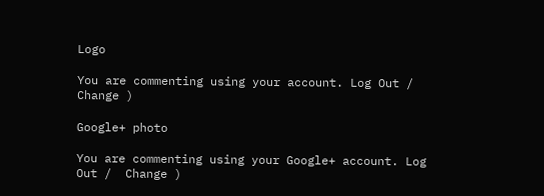Logo

You are commenting using your account. Log Out /  Change )

Google+ photo

You are commenting using your Google+ account. Log Out /  Change )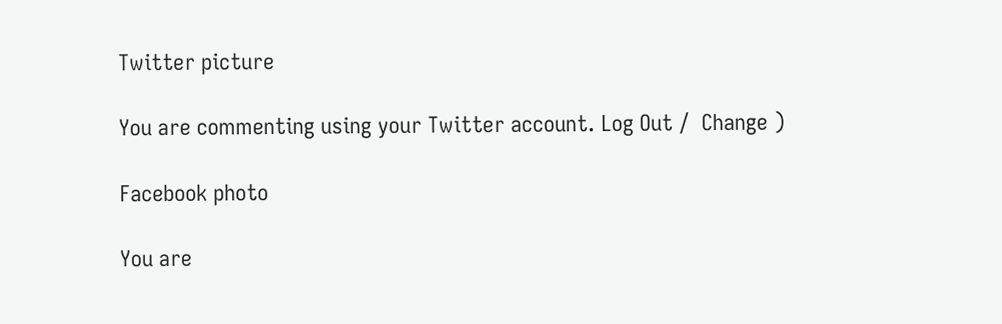Twitter picture

You are commenting using your Twitter account. Log Out /  Change )

Facebook photo

You are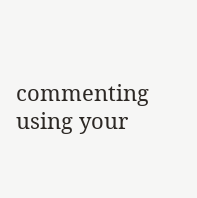commenting using your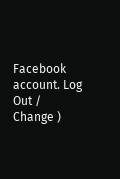Facebook account. Log Out /  Change )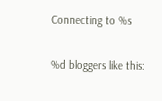Connecting to %s

%d bloggers like this: